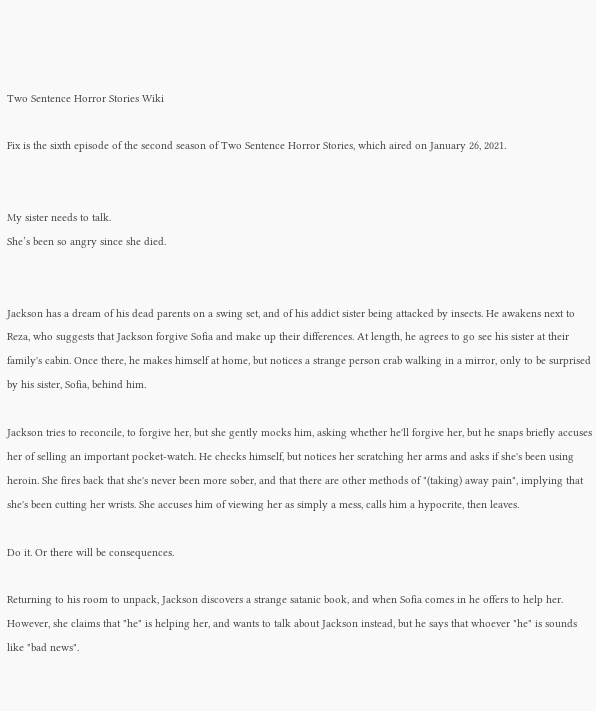Two Sentence Horror Stories Wiki

Fix is the sixth episode of the second season of Two Sentence Horror Stories, which aired on January 26, 2021.


My sister needs to talk.
She’s been so angry since she died.


Jackson has a dream of his dead parents on a swing set, and of his addict sister being attacked by insects. He awakens next to Reza, who suggests that Jackson forgive Sofia and make up their differences. At length, he agrees to go see his sister at their family's cabin. Once there, he makes himself at home, but notices a strange person crab walking in a mirror, only to be surprised by his sister, Sofia, behind him.

Jackson tries to reconcile, to forgive her, but she gently mocks him, asking whether he'll forgive her, but he snaps briefly accuses her of selling an important pocket-watch. He checks himself, but notices her scratching her arms and asks if she's been using heroin. She fires back that she's never been more sober, and that there are other methods of "(taking) away pain", implying that she's been cutting her wrists. She accuses him of viewing her as simply a mess, calls him a hypocrite, then leaves.

Do it. Or there will be consequences.

Returning to his room to unpack, Jackson discovers a strange satanic book, and when Sofia comes in he offers to help her. However, she claims that "he" is helping her, and wants to talk about Jackson instead, but he says that whoever "he" is sounds like "bad news".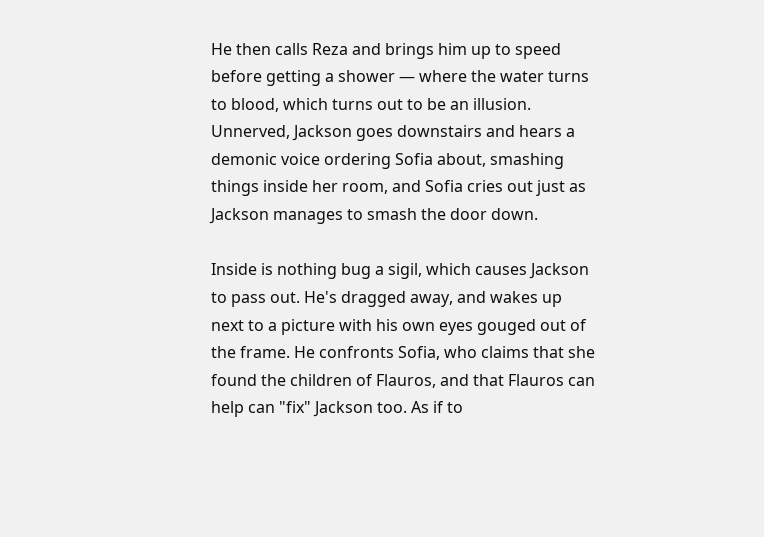He then calls Reza and brings him up to speed before getting a shower — where the water turns to blood, which turns out to be an illusion. Unnerved, Jackson goes downstairs and hears a demonic voice ordering Sofia about, smashing things inside her room, and Sofia cries out just as Jackson manages to smash the door down.

Inside is nothing bug a sigil, which causes Jackson to pass out. He's dragged away, and wakes up next to a picture with his own eyes gouged out of the frame. He confronts Sofia, who claims that she found the children of Flauros, and that Flauros can help can "fix" Jackson too. As if to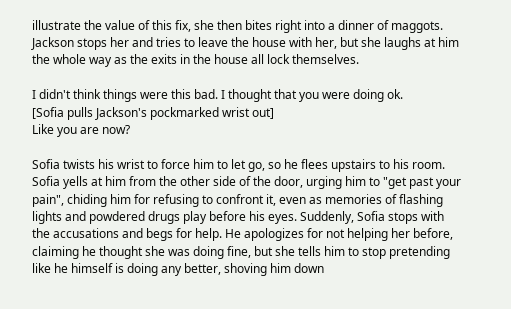illustrate the value of this fix, she then bites right into a dinner of maggots. Jackson stops her and tries to leave the house with her, but she laughs at him the whole way as the exits in the house all lock themselves.

I didn't think things were this bad. I thought that you were doing ok.
[Sofia pulls Jackson's pockmarked wrist out]
Like you are now?

Sofia twists his wrist to force him to let go, so he flees upstairs to his room. Sofia yells at him from the other side of the door, urging him to "get past your pain", chiding him for refusing to confront it, even as memories of flashing lights and powdered drugs play before his eyes. Suddenly, Sofia stops with the accusations and begs for help. He apologizes for not helping her before, claiming he thought she was doing fine, but she tells him to stop pretending like he himself is doing any better, shoving him down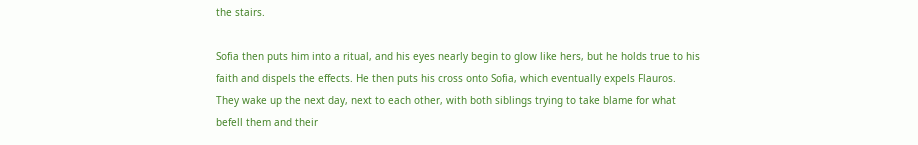the stairs.

Sofia then puts him into a ritual, and his eyes nearly begin to glow like hers, but he holds true to his faith and dispels the effects. He then puts his cross onto Sofia, which eventually expels Flauros. They wake up the next day, next to each other, with both siblings trying to take blame for what befell them and their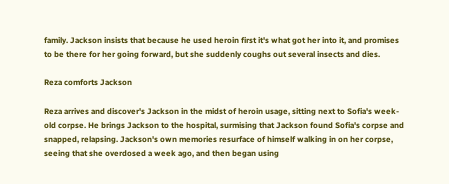family. Jackson insists that because he used heroin first it's what got her into it, and promises to be there for her going forward, but she suddenly coughs out several insects and dies.

Reza comforts Jackson

Reza arrives and discover's Jackson in the midst of heroin usage, sitting next to Sofia's week-old corpse. He brings Jackson to the hospital, surmising that Jackson found Sofia's corpse and snapped, relapsing. Jackson's own memories resurface of himself walking in on her corpse, seeing that she overdosed a week ago, and then began using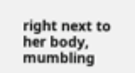right next to her body, mumbling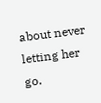about never letting her go.